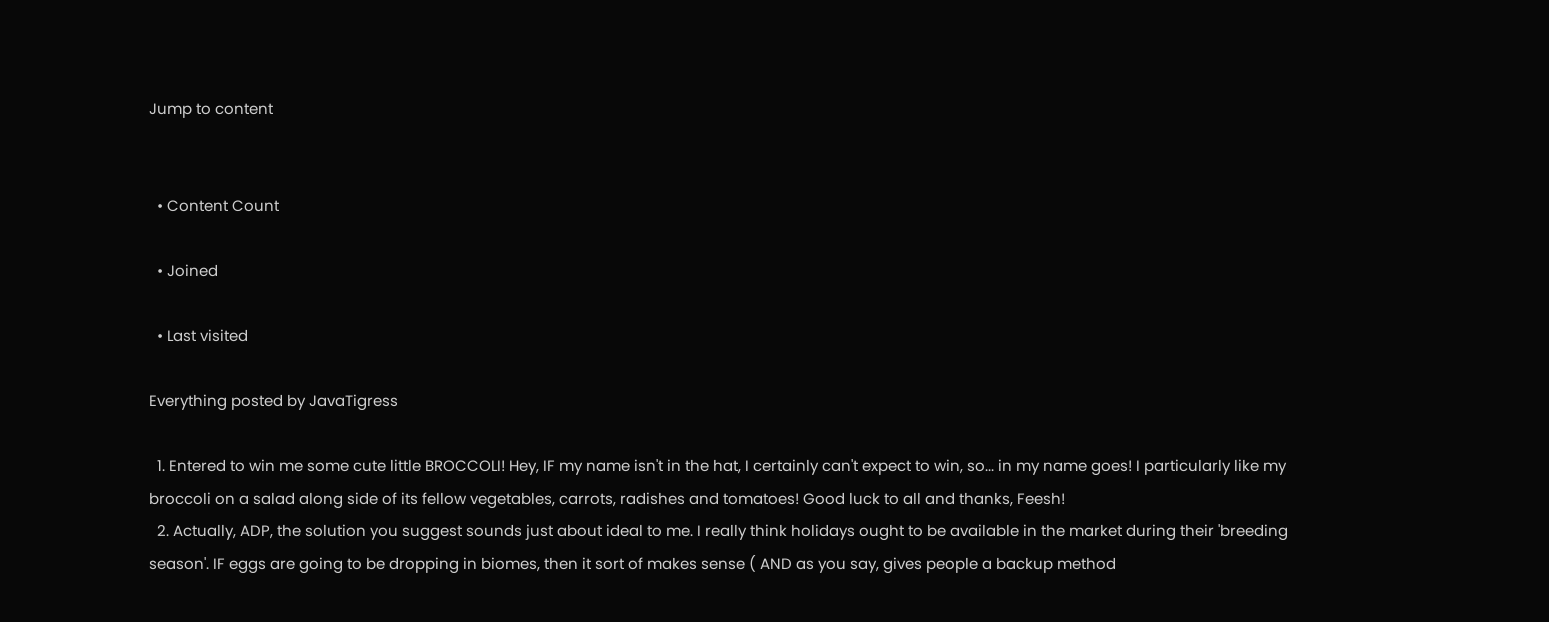Jump to content


  • Content Count

  • Joined

  • Last visited

Everything posted by JavaTigress

  1. Entered to win me some cute little BROCCOLI! Hey, IF my name isn't in the hat, I certainly can't expect to win, so... in my name goes! I particularly like my broccoli on a salad along side of its fellow vegetables, carrots, radishes and tomatoes! Good luck to all and thanks, Feesh!
  2. Actually, ADP, the solution you suggest sounds just about ideal to me. I really think holidays ought to be available in the market during their 'breeding season'. IF eggs are going to be dropping in biomes, then it sort of makes sense ( AND as you say, gives people a backup method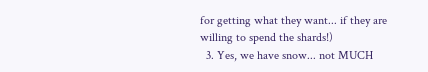for getting what they want... if they are willing to spend the shards!)
  3. Yes, we have snow... not MUCH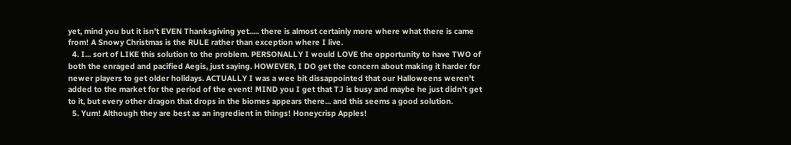yet, mind you but it isn't EVEN Thanksgiving yet..... there is almost certainly more where what there is came from! A Snowy Christmas is the RULE rather than exception where I live.
  4. I... sort of LIKE this solution to the problem. PERSONALLY I would LOVE the opportunity to have TWO of both the enraged and pacified Aegis, just saying. HOWEVER, I DO get the concern about making it harder for newer players to get older holidays. ACTUALLY I was a wee bit dissappointed that our Halloweens weren't added to the market for the period of the event! MIND you I get that TJ is busy and maybe he just didn't get to it, but every other dragon that drops in the biomes appears there... and this seems a good solution.
  5. Yum! Although they are best as an ingredient in things! Honeycrisp Apples!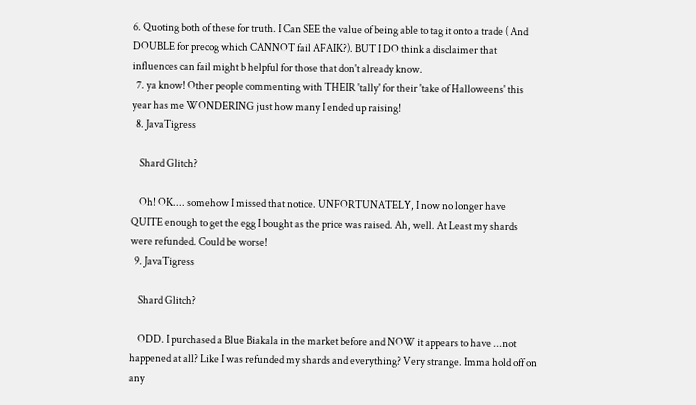6. Quoting both of these for truth. I Can SEE the value of being able to tag it onto a trade ( And DOUBLE for precog which CANNOT fail AFAIK?). BUT I DO think a disclaimer that influences can fail might b helpful for those that don't already know.
  7. ya know! Other people commenting with THEIR 'tally' for their 'take of Halloweens' this year has me WONDERING just how many I ended up raising!
  8. JavaTigress

    Shard Glitch?

    Oh! OK.... somehow I missed that notice. UNFORTUNATELY, I now no longer have QUITE enough to get the egg I bought as the price was raised. Ah, well. At Least my shards were refunded. Could be worse!
  9. JavaTigress

    Shard Glitch?

    ODD. I purchased a Blue Biakala in the market before and NOW it appears to have ...not happened at all? Like I was refunded my shards and everything? Very strange. Imma hold off on any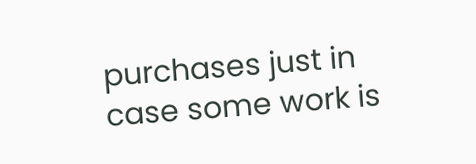purchases just in case some work is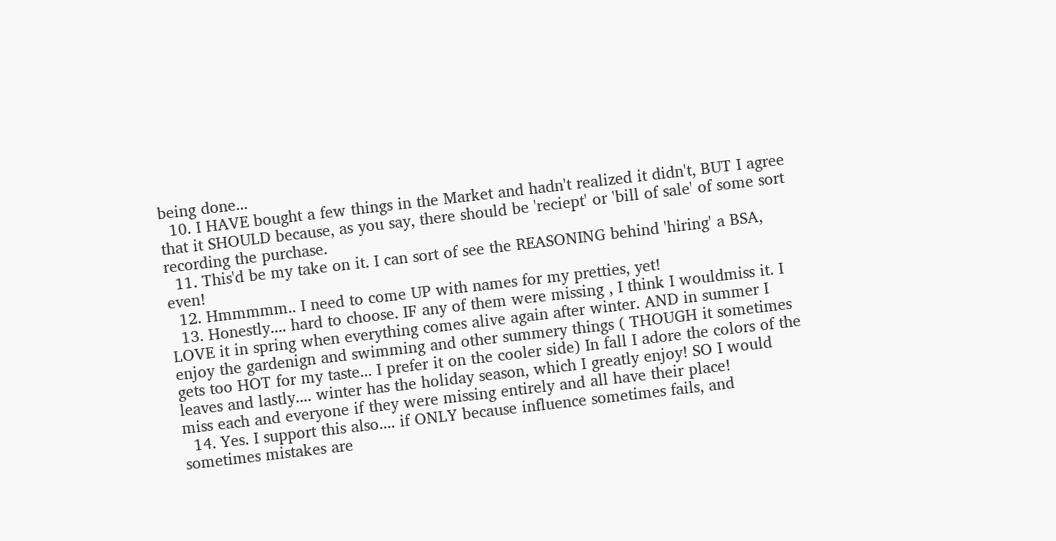being done...
  10. I HAVE bought a few things in the Market and hadn't realized it didn't, BUT I agree that it SHOULD because, as you say, there should be 'reciept' or 'bill of sale' of some sort recording the purchase.
  11. This'd be my take on it. I can sort of see the REASONING behind 'hiring' a BSA, even!
  12. Hmmmmm.. I need to come UP with names for my pretties, yet!
  13. Honestly.... hard to choose. IF any of them were missing , I think I wouldmiss it. I LOVE it in spring when everything comes alive again after winter. AND in summer I enjoy the gardenign and swimming and other summery things ( THOUGH it sometimes gets too HOT for my taste... I prefer it on the cooler side) In fall I adore the colors of the leaves and lastly.... winter has the holiday season, which I greatly enjoy! SO I would miss each and everyone if they were missing entirely and all have their place!
  14. Yes. I support this also.... if ONLY because influence sometimes fails, and sometimes mistakes are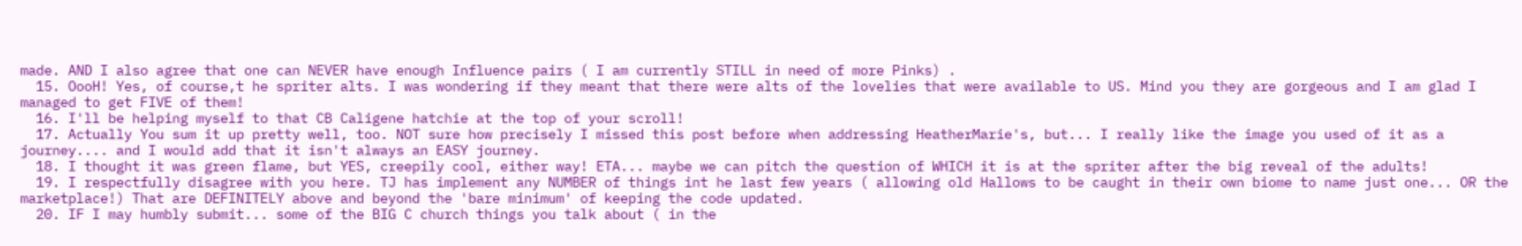made. AND I also agree that one can NEVER have enough Influence pairs ( I am currently STILL in need of more Pinks) .
  15. OooH! Yes, of course,t he spriter alts. I was wondering if they meant that there were alts of the lovelies that were available to US. Mind you they are gorgeous and I am glad I managed to get FIVE of them!
  16. I'll be helping myself to that CB Caligene hatchie at the top of your scroll!
  17. Actually You sum it up pretty well, too. NOT sure how precisely I missed this post before when addressing HeatherMarie's, but... I really like the image you used of it as a journey.... and I would add that it isn't always an EASY journey.
  18. I thought it was green flame, but YES, creepily cool, either way! ETA... maybe we can pitch the question of WHICH it is at the spriter after the big reveal of the adults!
  19. I respectfully disagree with you here. TJ has implement any NUMBER of things int he last few years ( allowing old Hallows to be caught in their own biome to name just one... OR the marketplace!) That are DEFINITELY above and beyond the 'bare minimum' of keeping the code updated.
  20. IF I may humbly submit... some of the BIG C church things you talk about ( in the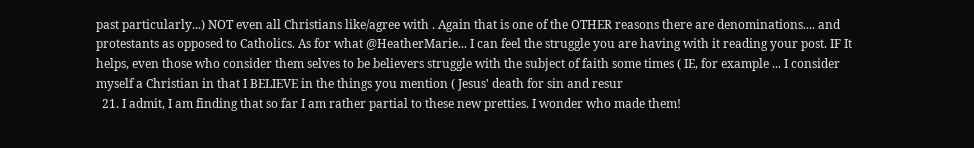past particularly...) NOT even all Christians like/agree with . Again that is one of the OTHER reasons there are denominations.... and protestants as opposed to Catholics. As for what @HeatherMarie... I can feel the struggle you are having with it reading your post. IF It helps, even those who consider them selves to be believers struggle with the subject of faith some times ( IE, for example ... I consider myself a Christian in that I BELIEVE in the things you mention ( Jesus' death for sin and resur
  21. I admit, I am finding that so far I am rather partial to these new pretties. I wonder who made them!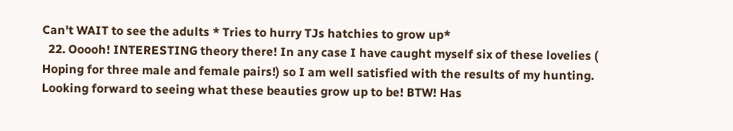Can't WAIT to see the adults * Tries to hurry TJs hatchies to grow up*
  22. Ooooh! INTERESTING theory there! In any case I have caught myself six of these lovelies ( Hoping for three male and female pairs!) so I am well satisfied with the results of my hunting. Looking forward to seeing what these beauties grow up to be! BTW! Has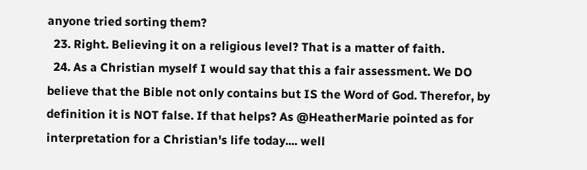anyone tried sorting them?
  23. Right. Believing it on a religious level? That is a matter of faith.
  24. As a Christian myself I would say that this a fair assessment. We DO believe that the Bible not only contains but IS the Word of God. Therefor, by definition it is NOT false. If that helps? As @HeatherMarie pointed as for interpretation for a Christian's life today.... well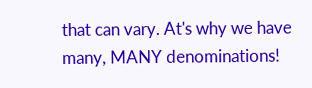that can vary. At's why we have many, MANY denominations!